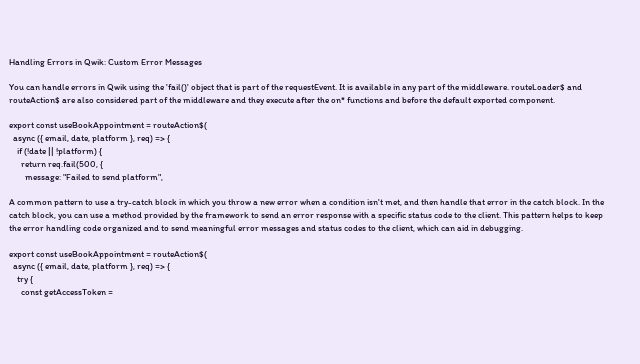Handling Errors in Qwik: Custom Error Messages

You can handle errors in Qwik using the 'fail()' object that is part of the requestEvent. It is available in any part of the middleware. routeLoader$ and routeAction$ are also considered part of the middleware and they execute after the on* functions and before the default exported component.

export const useBookAppointment = routeAction$(
  async ({ email, date, platform }, req) => {
    if (!date || !platform) {
      return req.fail(500, {
        message: "Failed to send platform",

A common pattern to use a try-catch block in which you throw a new error when a condition isn't met, and then handle that error in the catch block. In the catch block, you can use a method provided by the framework to send an error response with a specific status code to the client. This pattern helps to keep the error handling code organized and to send meaningful error messages and status codes to the client, which can aid in debugging.

export const useBookAppointment = routeAction$(
  async ({ email, date, platform }, req) => {
    try {
      const getAccessToken =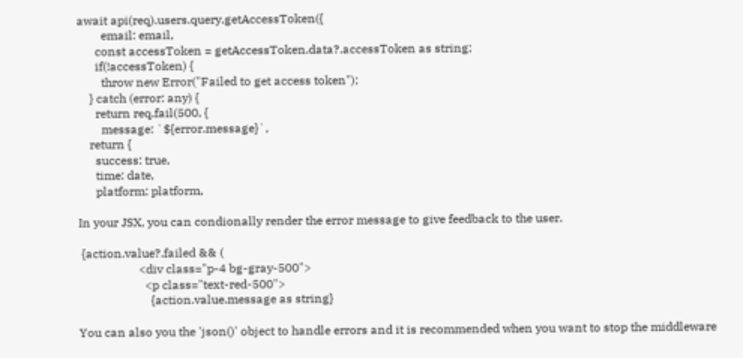await api(req).users.query.getAccessToken({
        email: email,
      const accessToken = getAccessToken.data?.accessToken as string;
      if(!accessToken) {
        throw new Error("Failed to get access token");
    } catch (error: any) {
      return req.fail(500, {
        message: `${error.message}`,
    return {
      success: true,
      time: date,
      platform: platform,

In your JSX, you can condionally render the error message to give feedback to the user.

 {action.value?.failed && (
                    <div class="p-4 bg-gray-500">
                      <p class="text-red-500">
                        {action.value.message as string}

You can also you the 'json()' object to handle errors and it is recommended when you want to stop the middleware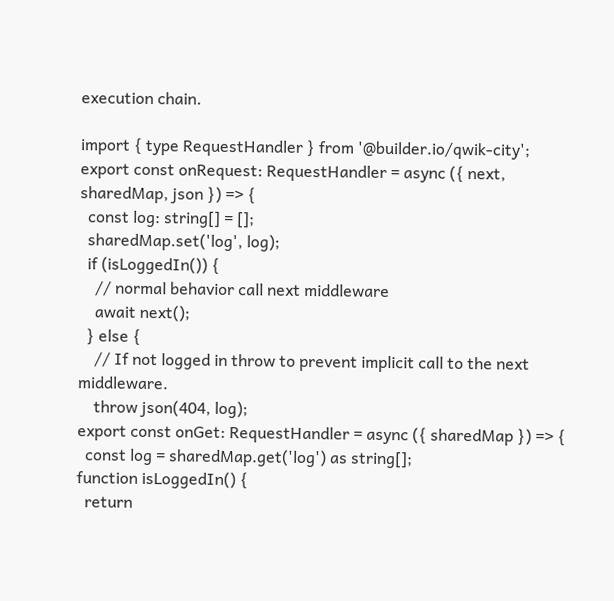execution chain.

import { type RequestHandler } from '@builder.io/qwik-city';
export const onRequest: RequestHandler = async ({ next, sharedMap, json }) => {
  const log: string[] = [];
  sharedMap.set('log', log);
  if (isLoggedIn()) {
    // normal behavior call next middleware
    await next();
  } else {
    // If not logged in throw to prevent implicit call to the next middleware.
    throw json(404, log);
export const onGet: RequestHandler = async ({ sharedMap }) => {
  const log = sharedMap.get('log') as string[];
function isLoggedIn() {
  return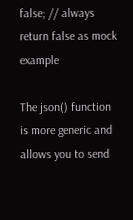false; // always return false as mock example

The json() function is more generic and allows you to send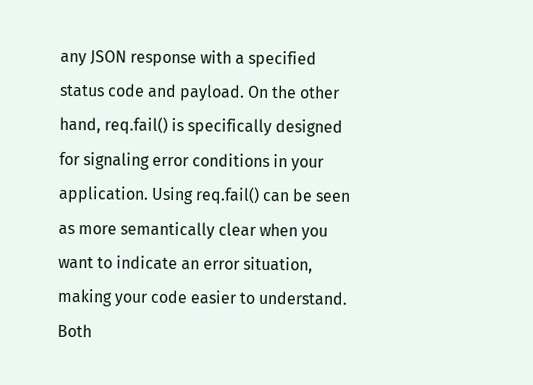any JSON response with a specified status code and payload. On the other hand, req.fail() is specifically designed for signaling error conditions in your application. Using req.fail() can be seen as more semantically clear when you want to indicate an error situation, making your code easier to understand. Both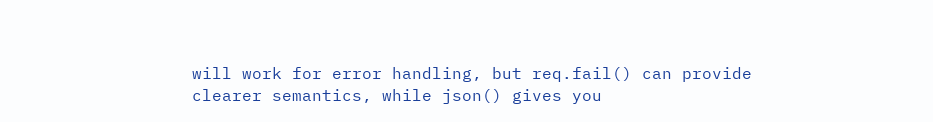will work for error handling, but req.fail() can provide clearer semantics, while json() gives you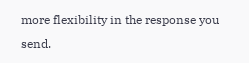more flexibility in the response you send.